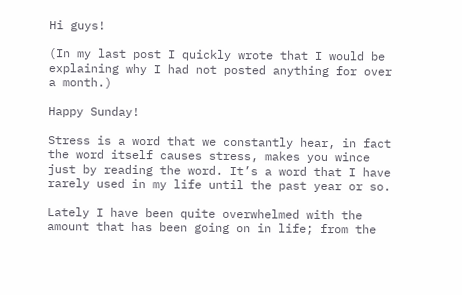Hi guys!

(In my last post I quickly wrote that I would be explaining why I had not posted anything for over a month.)

Happy Sunday!

Stress is a word that we constantly hear, in fact the word itself causes stress, makes you wince just by reading the word. It’s a word that I have rarely used in my life until the past year or so.

Lately I have been quite overwhelmed with the amount that has been going on in life; from the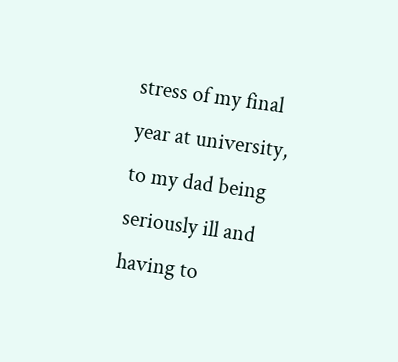stress of my final year at university, to my dad being seriously ill and having to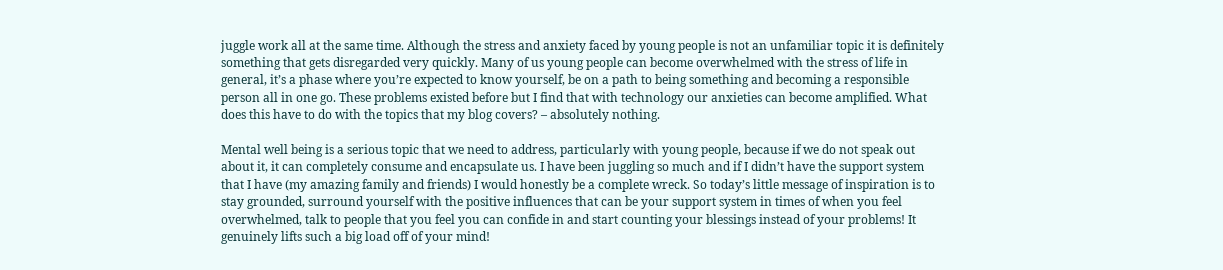juggle work all at the same time. Although the stress and anxiety faced by young people is not an unfamiliar topic it is definitely something that gets disregarded very quickly. Many of us young people can become overwhelmed with the stress of life in general, it’s a phase where you’re expected to know yourself, be on a path to being something and becoming a responsible person all in one go. These problems existed before but I find that with technology our anxieties can become amplified. What does this have to do with the topics that my blog covers? – absolutely nothing.

Mental well being is a serious topic that we need to address, particularly with young people, because if we do not speak out about it, it can completely consume and encapsulate us. I have been juggling so much and if I didn’t have the support system that I have (my amazing family and friends) I would honestly be a complete wreck. So today’s little message of inspiration is to stay grounded, surround yourself with the positive influences that can be your support system in times of when you feel overwhelmed, talk to people that you feel you can confide in and start counting your blessings instead of your problems! It genuinely lifts such a big load off of your mind!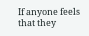If anyone feels that they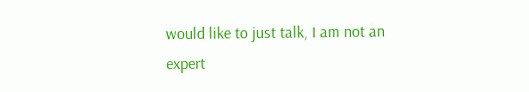would like to just talk, I am not an expert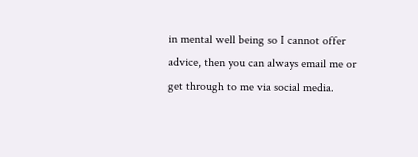in mental well being so I cannot offer advice, then you can always email me or get through to me via social media.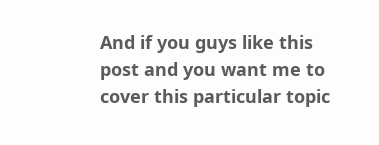And if you guys like this post and you want me to cover this particular topic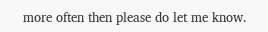more often then please do let me know.